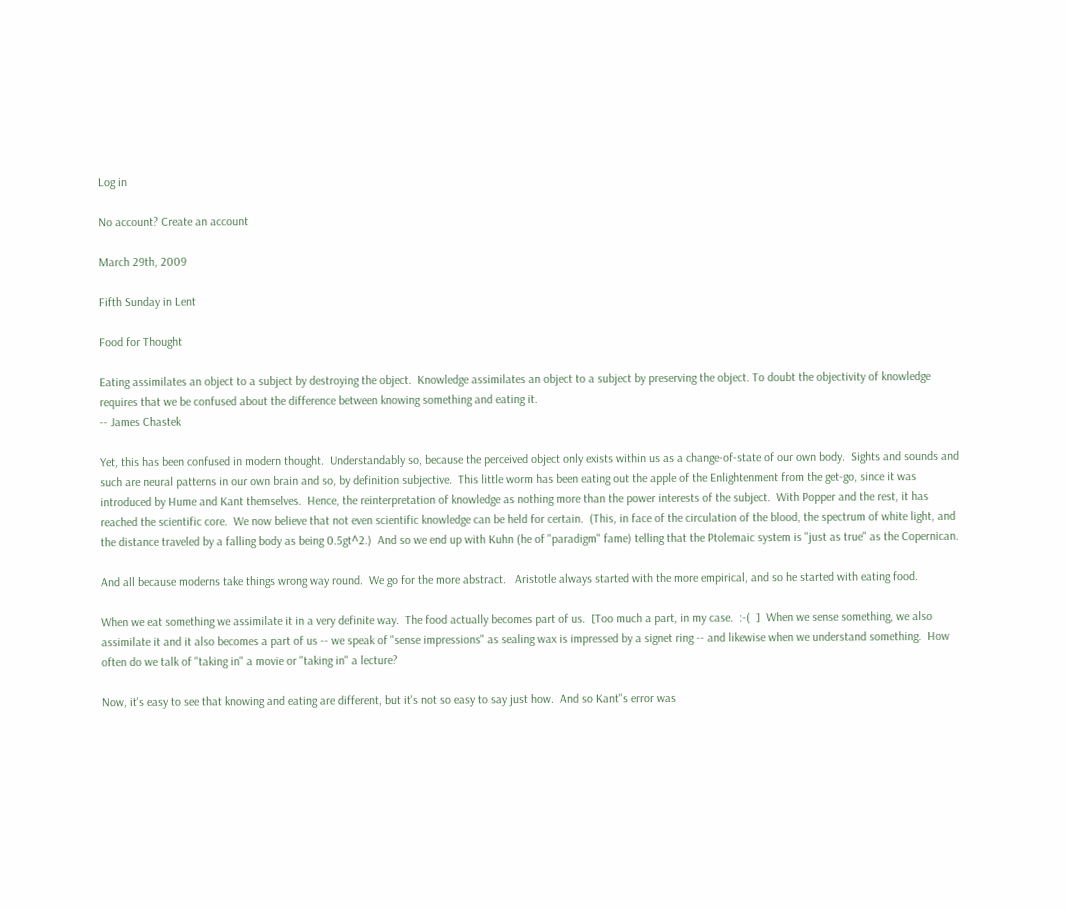Log in

No account? Create an account

March 29th, 2009

Fifth Sunday in Lent

Food for Thought

Eating assimilates an object to a subject by destroying the object.  Knowledge assimilates an object to a subject by preserving the object. To doubt the objectivity of knowledge requires that we be confused about the difference between knowing something and eating it.
-- James Chastek

Yet, this has been confused in modern thought.  Understandably so, because the perceived object only exists within us as a change-of-state of our own body.  Sights and sounds and such are neural patterns in our own brain and so, by definition subjective.  This little worm has been eating out the apple of the Enlightenment from the get-go, since it was introduced by Hume and Kant themselves.  Hence, the reinterpretation of knowledge as nothing more than the power interests of the subject.  With Popper and the rest, it has reached the scientific core.  We now believe that not even scientific knowledge can be held for certain.  (This, in face of the circulation of the blood, the spectrum of white light, and the distance traveled by a falling body as being 0.5gt^2.)  And so we end up with Kuhn (he of "paradigm" fame) telling that the Ptolemaic system is "just as true" as the Copernican.

And all because moderns take things wrong way round.  We go for the more abstract.   Aristotle always started with the more empirical, and so he started with eating food.

When we eat something we assimilate it in a very definite way.  The food actually becomes part of us.  [Too much a part, in my case.  :-(  ]  When we sense something, we also assimilate it and it also becomes a part of us -- we speak of "sense impressions" as sealing wax is impressed by a signet ring -- and likewise when we understand something.  How often do we talk of "taking in" a movie or "taking in" a lecture?

Now, it's easy to see that knowing and eating are different, but it's not so easy to say just how.  And so Kant''s error was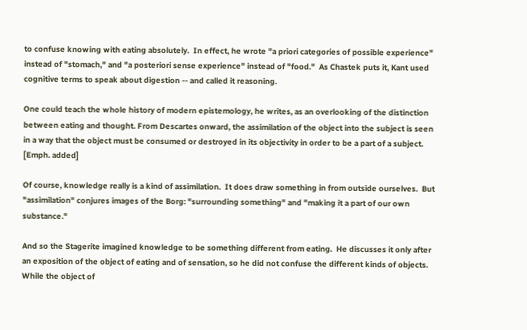to confuse knowing with eating absolutely.  In effect, he wrote "a priori categories of possible experience" instead of "stomach," and "a posteriori sense experience" instead of "food."  As Chastek puts it, Kant used cognitive terms to speak about digestion -- and called it reasoning.

One could teach the whole history of modern epistemology, he writes, as an overlooking of the distinction between eating and thought. From Descartes onward, the assimilation of the object into the subject is seen in a way that the object must be consumed or destroyed in its objectivity in order to be a part of a subject.  [Emph. added]

Of course, knowledge really is a kind of assimilation.  It does draw something in from outside ourselves.  But "assimilation" conjures images of the Borg: "surrounding something" and "making it a part of our own substance."

And so the Stagerite imagined knowledge to be something different from eating.  He discusses it only after an exposition of the object of eating and of sensation, so he did not confuse the different kinds of objects.  While the object of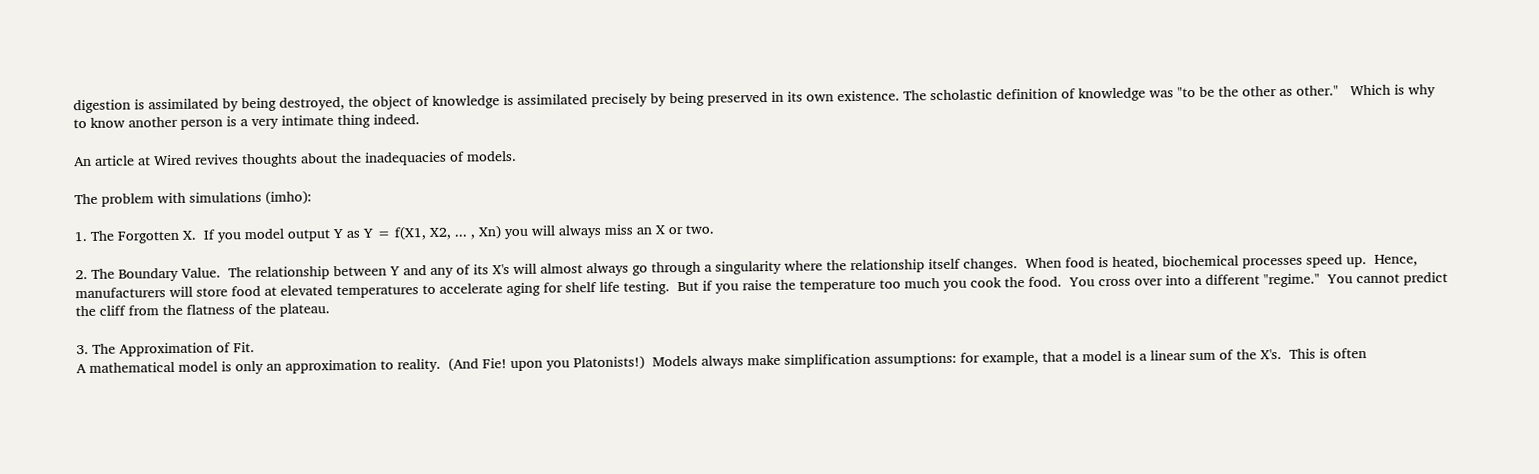digestion is assimilated by being destroyed, the object of knowledge is assimilated precisely by being preserved in its own existence. The scholastic definition of knowledge was "to be the other as other."   Which is why to know another person is a very intimate thing indeed.

An article at Wired revives thoughts about the inadequacies of models.

The problem with simulations (imho):

1. The Forgotten X.  If you model output Y as Y = f(X1, X2, ... , Xn) you will always miss an X or two.

2. The Boundary Value.  The relationship between Y and any of its X's will almost always go through a singularity where the relationship itself changes.  When food is heated, biochemical processes speed up.  Hence, manufacturers will store food at elevated temperatures to accelerate aging for shelf life testing.  But if you raise the temperature too much you cook the food.  You cross over into a different "regime."  You cannot predict the cliff from the flatness of the plateau.

3. The Approximation of Fit.
A mathematical model is only an approximation to reality.  (And Fie! upon you Platonists!)  Models always make simplification assumptions: for example, that a model is a linear sum of the X's.  This is often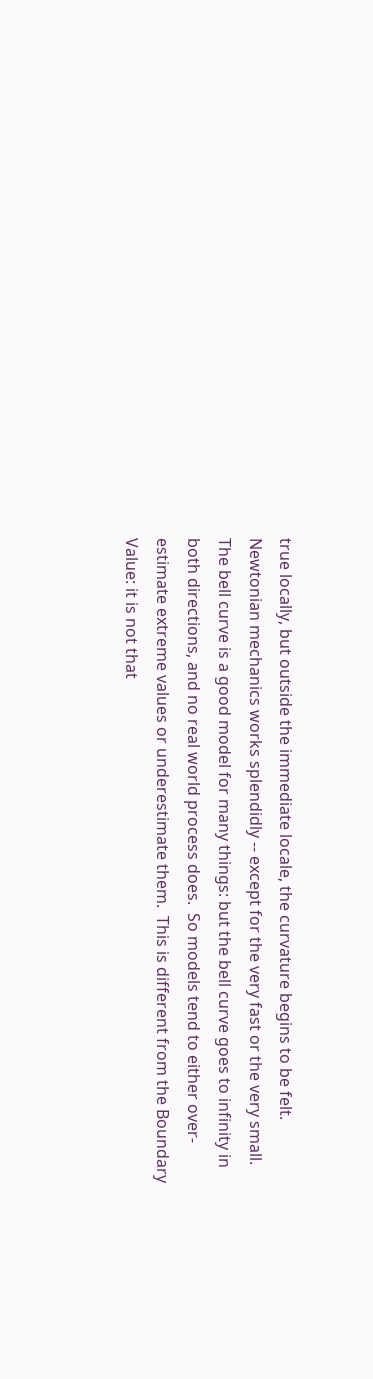true locally, but outside the immediate locale, the curvature begins to be felt.  Newtonian mechanics works splendidly -- except for the very fast or the very small.  The bell curve is a good model for many things: but the bell curve goes to infinity in both directions, and no real world process does.  So models tend to either over-estimate extreme values or underestimate them.  This is different from the Boundary Value: it is not that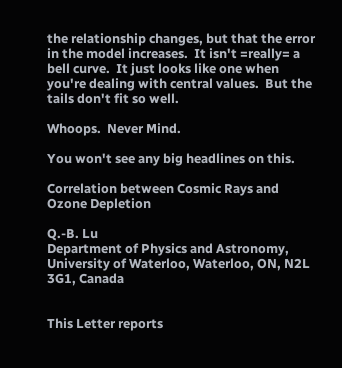the relationship changes, but that the error in the model increases.  It isn't =really= a bell curve.  It just looks like one when you're dealing with central values.  But the tails don't fit so well.

Whoops.  Never Mind.

You won't see any big headlines on this.

Correlation between Cosmic Rays and Ozone Depletion

Q.-B. Lu
Department of Physics and Astronomy,
University of Waterloo, Waterloo, ON, N2L 3G1, Canada


This Letter reports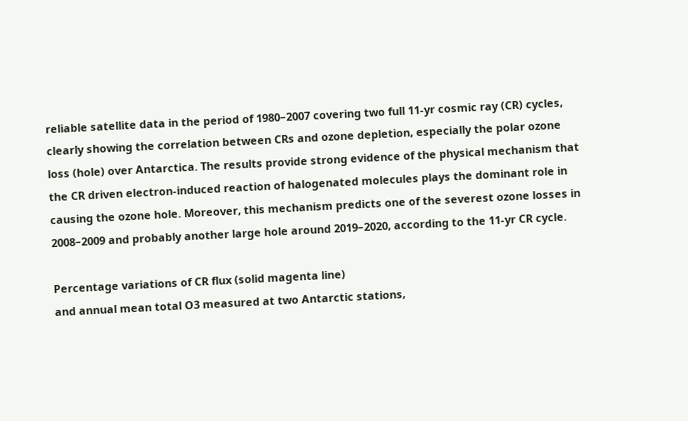reliable satellite data in the period of 1980–2007 covering two full 11-yr cosmic ray (CR) cycles, clearly showing the correlation between CRs and ozone depletion, especially the polar ozone loss (hole) over Antarctica. The results provide strong evidence of the physical mechanism that the CR driven electron-induced reaction of halogenated molecules plays the dominant role in causing the ozone hole. Moreover, this mechanism predicts one of the severest ozone losses in 2008–2009 and probably another large hole around 2019–2020, according to the 11-yr CR cycle.

Percentage variations of CR flux (solid magenta line)
and annual mean total O3 measured at two Antarctic stations,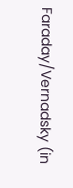Faraday/Vernadsky (in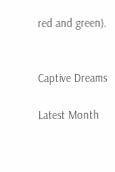red and green).


Captive Dreams

Latest Month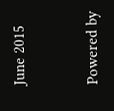June 2015


Powered by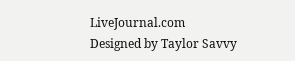LiveJournal.com
Designed by Taylor Savvy